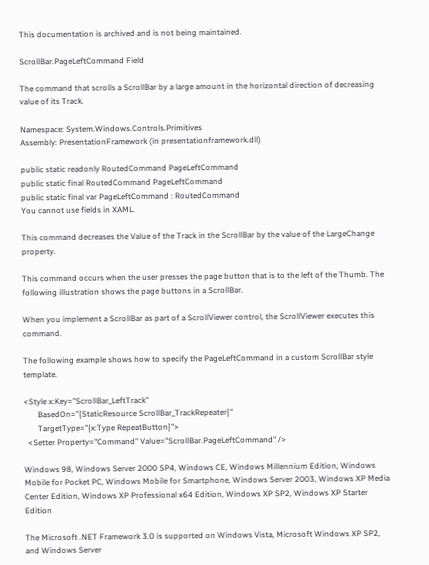This documentation is archived and is not being maintained.

ScrollBar.PageLeftCommand Field

The command that scrolls a ScrollBar by a large amount in the horizontal direction of decreasing value of its Track.

Namespace: System.Windows.Controls.Primitives
Assembly: PresentationFramework (in presentationframework.dll)

public static readonly RoutedCommand PageLeftCommand
public static final RoutedCommand PageLeftCommand
public static final var PageLeftCommand : RoutedCommand
You cannot use fields in XAML.

This command decreases the Value of the Track in the ScrollBar by the value of the LargeChange property.

This command occurs when the user presses the page button that is to the left of the Thumb. The following illustration shows the page buttons in a ScrollBar.

When you implement a ScrollBar as part of a ScrollViewer control, the ScrollViewer executes this command.

The following example shows how to specify the PageLeftCommand in a custom ScrollBar style template.

<Style x:Key="ScrollBar_LeftTrack"
       BasedOn="{StaticResource ScrollBar_TrackRepeater}"
       TargetType="{x:Type RepeatButton}">
  <Setter Property="Command" Value="ScrollBar.PageLeftCommand" />

Windows 98, Windows Server 2000 SP4, Windows CE, Windows Millennium Edition, Windows Mobile for Pocket PC, Windows Mobile for Smartphone, Windows Server 2003, Windows XP Media Center Edition, Windows XP Professional x64 Edition, Windows XP SP2, Windows XP Starter Edition

The Microsoft .NET Framework 3.0 is supported on Windows Vista, Microsoft Windows XP SP2, and Windows Server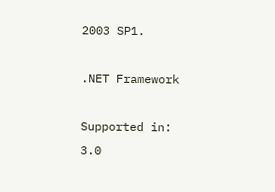2003 SP1.

.NET Framework

Supported in: 3.0